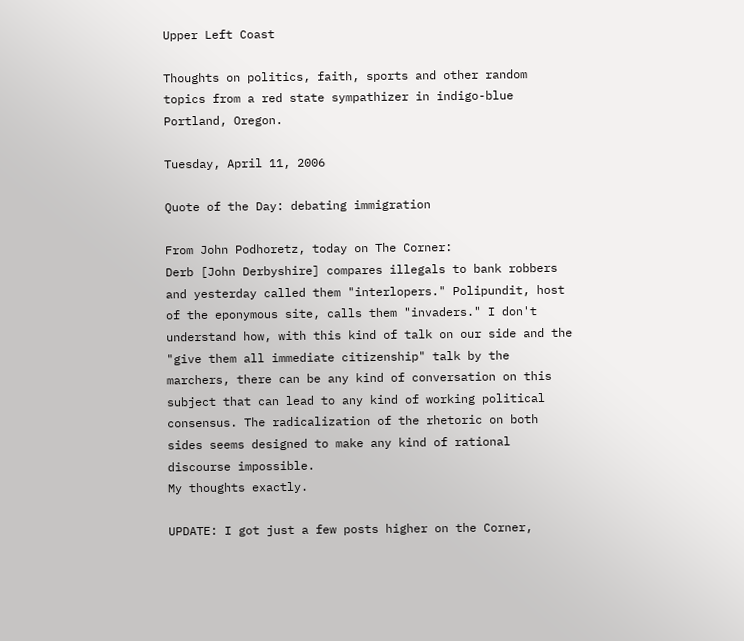Upper Left Coast

Thoughts on politics, faith, sports and other random topics from a red state sympathizer in indigo-blue Portland, Oregon.

Tuesday, April 11, 2006

Quote of the Day: debating immigration

From John Podhoretz, today on The Corner:
Derb [John Derbyshire] compares illegals to bank robbers and yesterday called them "interlopers." Polipundit, host of the eponymous site, calls them "invaders." I don't understand how, with this kind of talk on our side and the "give them all immediate citizenship" talk by the marchers, there can be any kind of conversation on this subject that can lead to any kind of working political consensus. The radicalization of the rhetoric on both sides seems designed to make any kind of rational discourse impossible.
My thoughts exactly.

UPDATE: I got just a few posts higher on the Corner,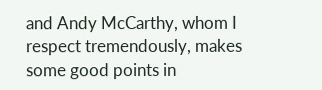and Andy McCarthy, whom I respect tremendously, makes some good points in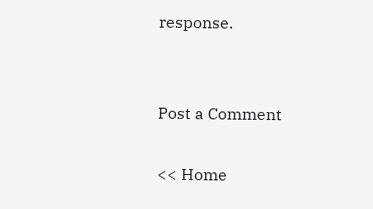response.


Post a Comment

<< Home